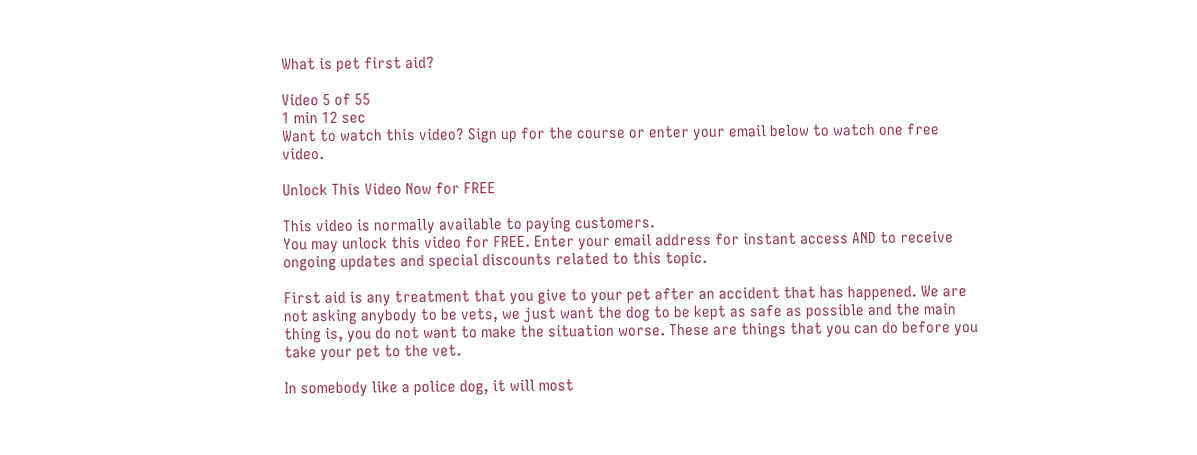What is pet first aid?

Video 5 of 55
1 min 12 sec
Want to watch this video? Sign up for the course or enter your email below to watch one free video.

Unlock This Video Now for FREE

This video is normally available to paying customers.
You may unlock this video for FREE. Enter your email address for instant access AND to receive ongoing updates and special discounts related to this topic.

First aid is any treatment that you give to your pet after an accident that has happened. We are not asking anybody to be vets, we just want the dog to be kept as safe as possible and the main thing is, you do not want to make the situation worse. These are things that you can do before you take your pet to the vet.

In somebody like a police dog, it will most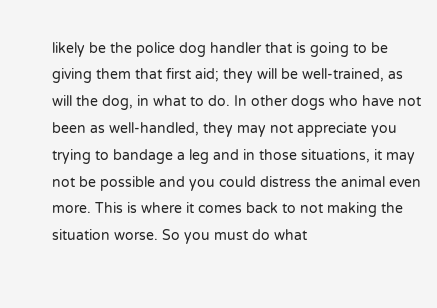likely be the police dog handler that is going to be giving them that first aid; they will be well-trained, as will the dog, in what to do. In other dogs who have not been as well-handled, they may not appreciate you trying to bandage a leg and in those situations, it may not be possible and you could distress the animal even more. This is where it comes back to not making the situation worse. So you must do what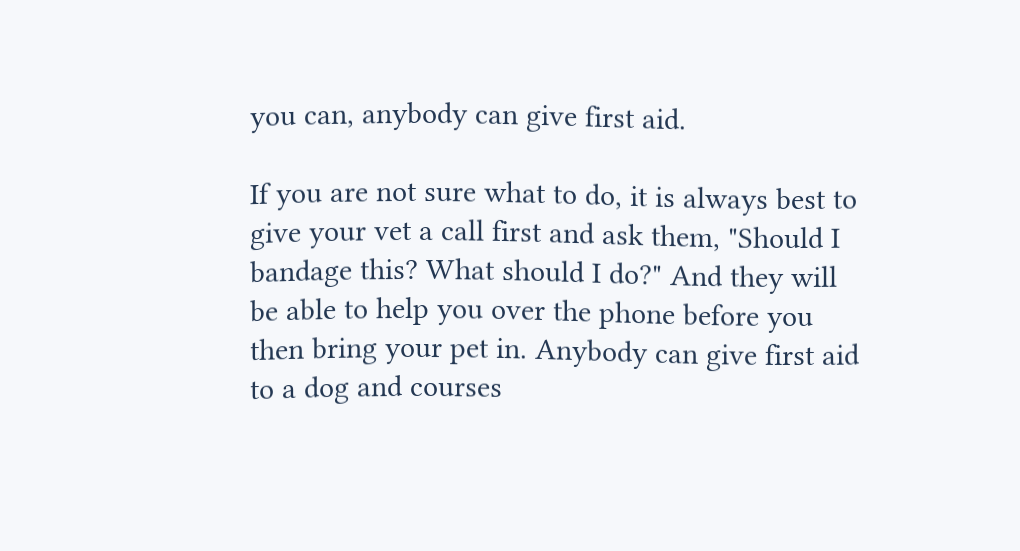you can, anybody can give first aid.

If you are not sure what to do, it is always best to give your vet a call first and ask them, "Should I bandage this? What should I do?" And they will be able to help you over the phone before you then bring your pet in. Anybody can give first aid to a dog and courses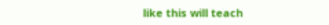like this will teach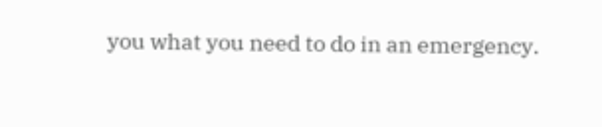you what you need to do in an emergency.